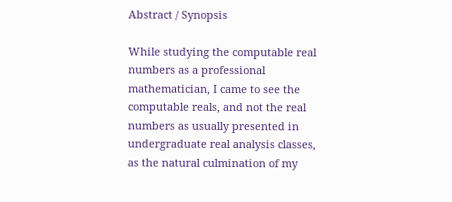Abstract / Synopsis

While studying the computable real numbers as a professional mathematician, I came to see the computable reals, and not the real numbers as usually presented in undergraduate real analysis classes, as the natural culmination of my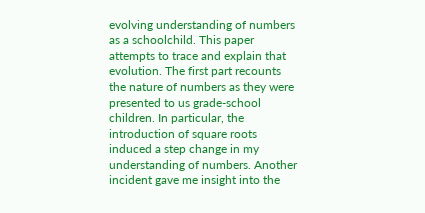evolving understanding of numbers as a schoolchild. This paper attempts to trace and explain that evolution. The first part recounts the nature of numbers as they were presented to us grade-school children. In particular, the introduction of square roots induced a step change in my understanding of numbers. Another incident gave me insight into the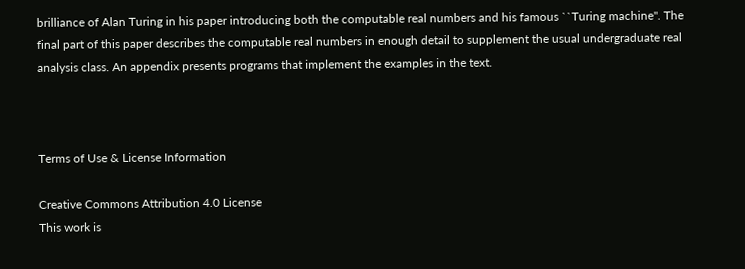brilliance of Alan Turing in his paper introducing both the computable real numbers and his famous ``Turing machine''. The final part of this paper describes the computable real numbers in enough detail to supplement the usual undergraduate real analysis class. An appendix presents programs that implement the examples in the text.



Terms of Use & License Information

Creative Commons Attribution 4.0 License
This work is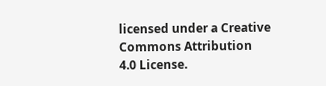licensed under a Creative Commons Attribution 4.0 License.